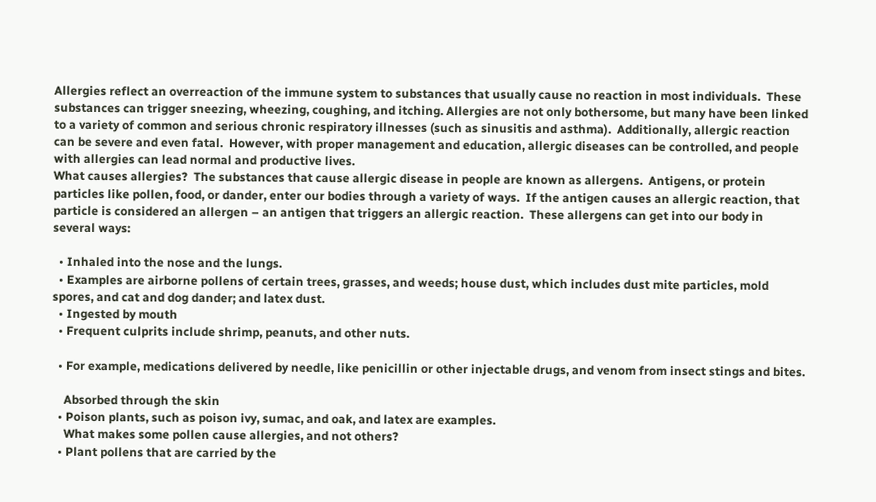Allergies reflect an overreaction of the immune system to substances that usually cause no reaction in most individuals.  These substances can trigger sneezing, wheezing, coughing, and itching. Allergies are not only bothersome, but many have been linked to a variety of common and serious chronic respiratory illnesses (such as sinusitis and asthma).  Additionally, allergic reaction can be severe and even fatal.  However, with proper management and education, allergic diseases can be controlled, and people with allergies can lead normal and productive lives.
What causes allergies?  The substances that cause allergic disease in people are known as allergens.  Antigens, or protein particles like pollen, food, or dander, enter our bodies through a variety of ways.  If the antigen causes an allergic reaction, that particle is considered an allergen – an antigen that triggers an allergic reaction.  These allergens can get into our body in several ways:

  • Inhaled into the nose and the lungs.
  • Examples are airborne pollens of certain trees, grasses, and weeds; house dust, which includes dust mite particles, mold spores, and cat and dog dander; and latex dust.
  • Ingested by mouth
  • Frequent culprits include shrimp, peanuts, and other nuts.

  • For example, medications delivered by needle, like penicillin or other injectable drugs, and venom from insect stings and bites.

    Absorbed through the skin
  • Poison plants, such as poison ivy, sumac, and oak, and latex are examples.
    What makes some pollen cause allergies, and not others?
  • Plant pollens that are carried by the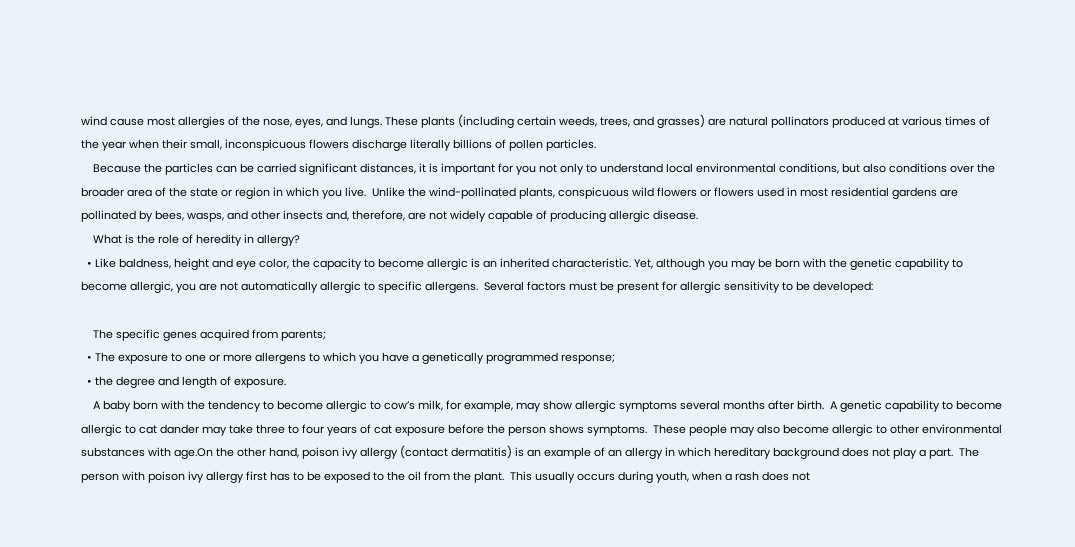wind cause most allergies of the nose, eyes, and lungs. These plants (including certain weeds, trees, and grasses) are natural pollinators produced at various times of the year when their small, inconspicuous flowers discharge literally billions of pollen particles.
    Because the particles can be carried significant distances, it is important for you not only to understand local environmental conditions, but also conditions over the broader area of the state or region in which you live.  Unlike the wind-pollinated plants, conspicuous wild flowers or flowers used in most residential gardens are pollinated by bees, wasps, and other insects and, therefore, are not widely capable of producing allergic disease.
    What is the role of heredity in allergy?
  • Like baldness, height and eye color, the capacity to become allergic is an inherited characteristic. Yet, although you may be born with the genetic capability to become allergic, you are not automatically allergic to specific allergens.  Several factors must be present for allergic sensitivity to be developed:

    The specific genes acquired from parents;
  • The exposure to one or more allergens to which you have a genetically programmed response;
  • the degree and length of exposure.
    A baby born with the tendency to become allergic to cow’s milk, for example, may show allergic symptoms several months after birth.  A genetic capability to become allergic to cat dander may take three to four years of cat exposure before the person shows symptoms.  These people may also become allergic to other environmental substances with age.On the other hand, poison ivy allergy (contact dermatitis) is an example of an allergy in which hereditary background does not play a part.  The person with poison ivy allergy first has to be exposed to the oil from the plant.  This usually occurs during youth, when a rash does not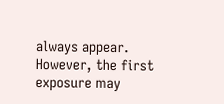always appear.  However, the first exposure may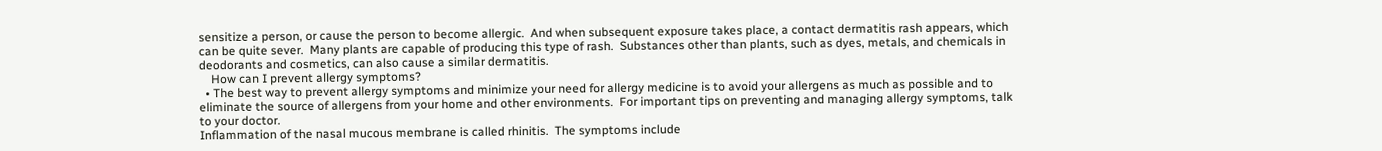sensitize a person, or cause the person to become allergic.  And when subsequent exposure takes place, a contact dermatitis rash appears, which can be quite sever.  Many plants are capable of producing this type of rash.  Substances other than plants, such as dyes, metals, and chemicals in deodorants and cosmetics, can also cause a similar dermatitis.
    How can I prevent allergy symptoms?
  • The best way to prevent allergy symptoms and minimize your need for allergy medicine is to avoid your allergens as much as possible and to eliminate the source of allergens from your home and other environments.  For important tips on preventing and managing allergy symptoms, talk to your doctor.
Inflammation of the nasal mucous membrane is called rhinitis.  The symptoms include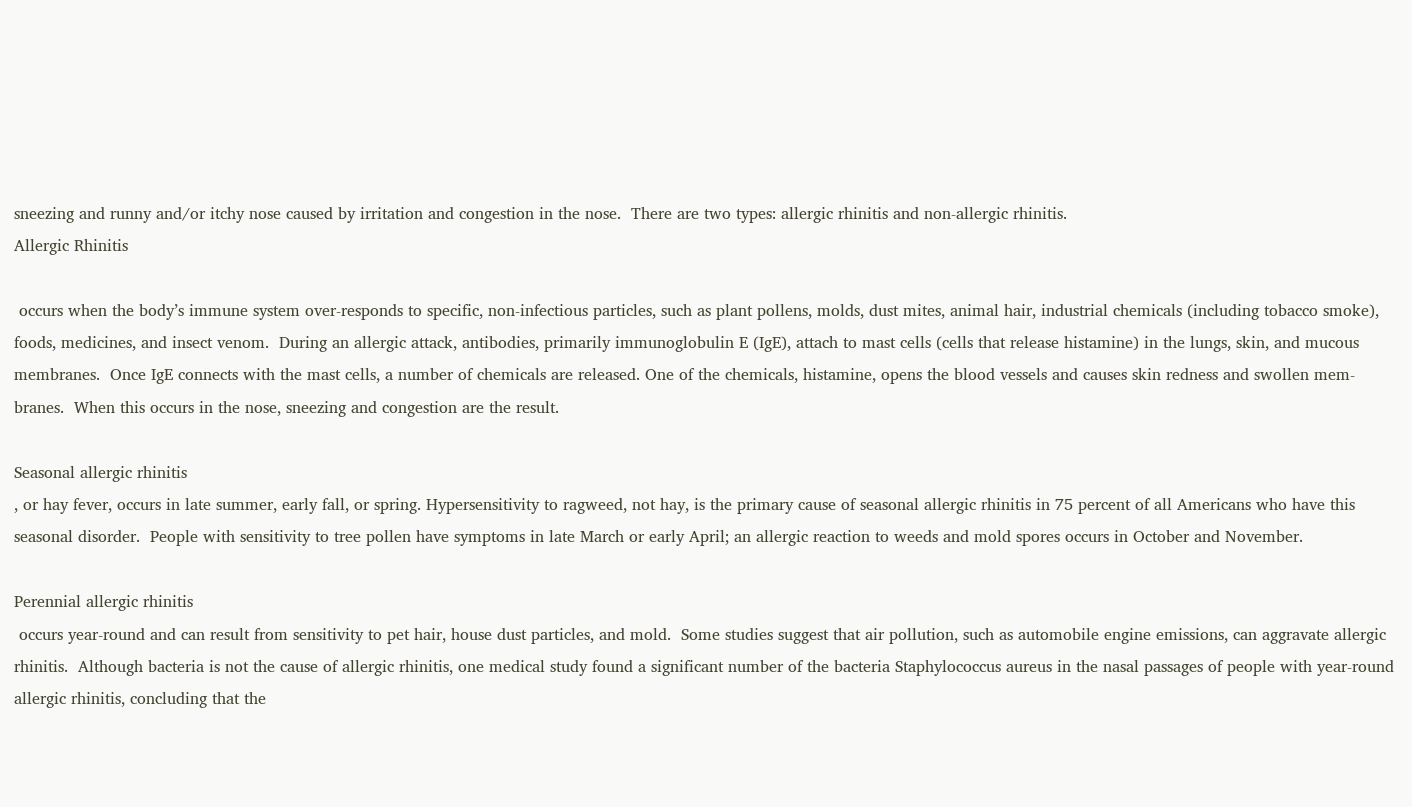sneezing and runny and/or itchy nose caused by irritation and congestion in the nose.  There are two types: allergic rhinitis and non-allergic rhinitis.
Allergic Rhinitis

 occurs when the body’s immune system over-responds to specific, non-infectious particles, such as plant pollens, molds, dust mites, animal hair, industrial chemicals (including tobacco smoke), foods, medicines, and insect venom.  During an allergic attack, antibodies, primarily immunoglobulin E (IgE), attach to mast cells (cells that release histamine) in the lungs, skin, and mucous membranes.  Once IgE connects with the mast cells, a number of chemicals are released. One of the chemicals, histamine, opens the blood vessels and causes skin redness and swollen mem-branes.  When this occurs in the nose, sneezing and congestion are the result.

Seasonal allergic rhinitis
, or hay fever, occurs in late summer, early fall, or spring. Hypersensitivity to ragweed, not hay, is the primary cause of seasonal allergic rhinitis in 75 percent of all Americans who have this seasonal disorder.  People with sensitivity to tree pollen have symptoms in late March or early April; an allergic reaction to weeds and mold spores occurs in October and November.

Perennial allergic rhinitis
 occurs year-round and can result from sensitivity to pet hair, house dust particles, and mold.  Some studies suggest that air pollution, such as automobile engine emissions, can aggravate allergic rhinitis.  Although bacteria is not the cause of allergic rhinitis, one medical study found a significant number of the bacteria Staphylococcus aureus in the nasal passages of people with year-round allergic rhinitis, concluding that the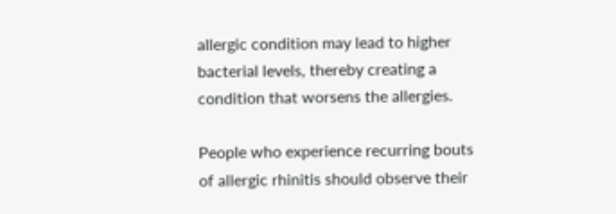allergic condition may lead to higher bacterial levels, thereby creating a condition that worsens the allergies.

People who experience recurring bouts of allergic rhinitis should observe their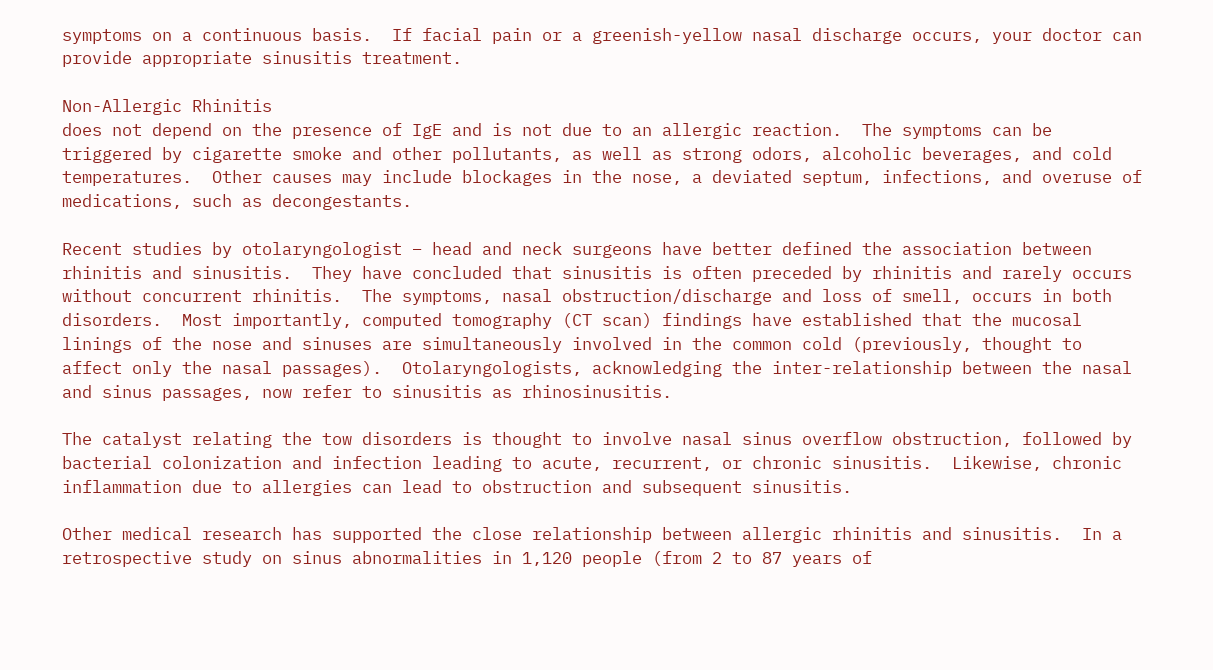symptoms on a continuous basis.  If facial pain or a greenish-yellow nasal discharge occurs, your doctor can provide appropriate sinusitis treatment.

Non-Allergic Rhinitis
does not depend on the presence of IgE and is not due to an allergic reaction.  The symptoms can be triggered by cigarette smoke and other pollutants, as well as strong odors, alcoholic beverages, and cold temperatures.  Other causes may include blockages in the nose, a deviated septum, infections, and overuse of medications, such as decongestants.

Recent studies by otolaryngologist – head and neck surgeons have better defined the association between rhinitis and sinusitis.  They have concluded that sinusitis is often preceded by rhinitis and rarely occurs without concurrent rhinitis.  The symptoms, nasal obstruction/discharge and loss of smell, occurs in both disorders.  Most importantly, computed tomography (CT scan) findings have established that the mucosal linings of the nose and sinuses are simultaneously involved in the common cold (previously, thought to affect only the nasal passages).  Otolaryngologists, acknowledging the inter-relationship between the nasal and sinus passages, now refer to sinusitis as rhinosinusitis.

The catalyst relating the tow disorders is thought to involve nasal sinus overflow obstruction, followed by bacterial colonization and infection leading to acute, recurrent, or chronic sinusitis.  Likewise, chronic inflammation due to allergies can lead to obstruction and subsequent sinusitis.

Other medical research has supported the close relationship between allergic rhinitis and sinusitis.  In a retrospective study on sinus abnormalities in 1,120 people (from 2 to 87 years of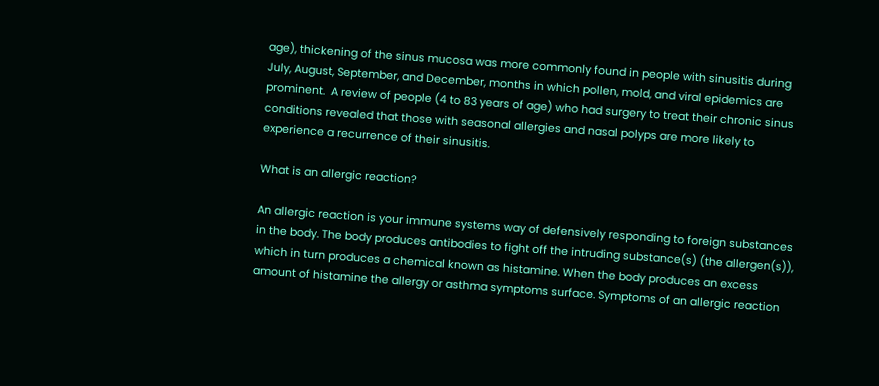age), thickening of the sinus mucosa was more commonly found in people with sinusitis during July, August, September, and December, months in which pollen, mold, and viral epidemics are prominent.  A review of people (4 to 83 years of age) who had surgery to treat their chronic sinus conditions revealed that those with seasonal allergies and nasal polyps are more likely to experience a recurrence of their sinusitis.

What is an allergic reaction?

An allergic reaction is your immune systems way of defensively responding to foreign substances in the body. The body produces antibodies to fight off the intruding substance(s) (the allergen(s)), which in turn produces a chemical known as histamine. When the body produces an excess amount of histamine the allergy or asthma symptoms surface. Symptoms of an allergic reaction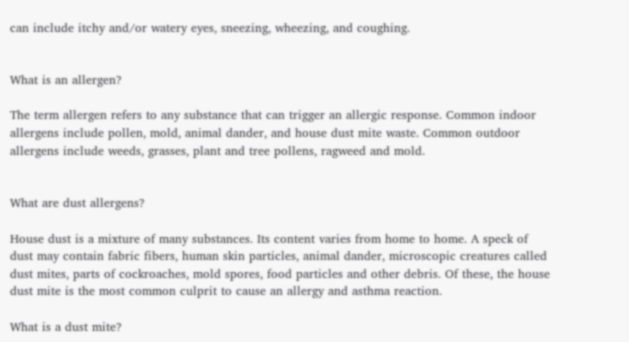can include itchy and/or watery eyes, sneezing, wheezing, and coughing.


What is an allergen?

The term allergen refers to any substance that can trigger an allergic response. Common indoor allergens include pollen, mold, animal dander, and house dust mite waste. Common outdoor allergens include weeds, grasses, plant and tree pollens, ragweed and mold.


What are dust allergens?

House dust is a mixture of many substances. Its content varies from home to home. A speck of dust may contain fabric fibers, human skin particles, animal dander, microscopic creatures called dust mites, parts of cockroaches, mold spores, food particles and other debris. Of these, the house dust mite is the most common culprit to cause an allergy and asthma reaction.

What is a dust mite?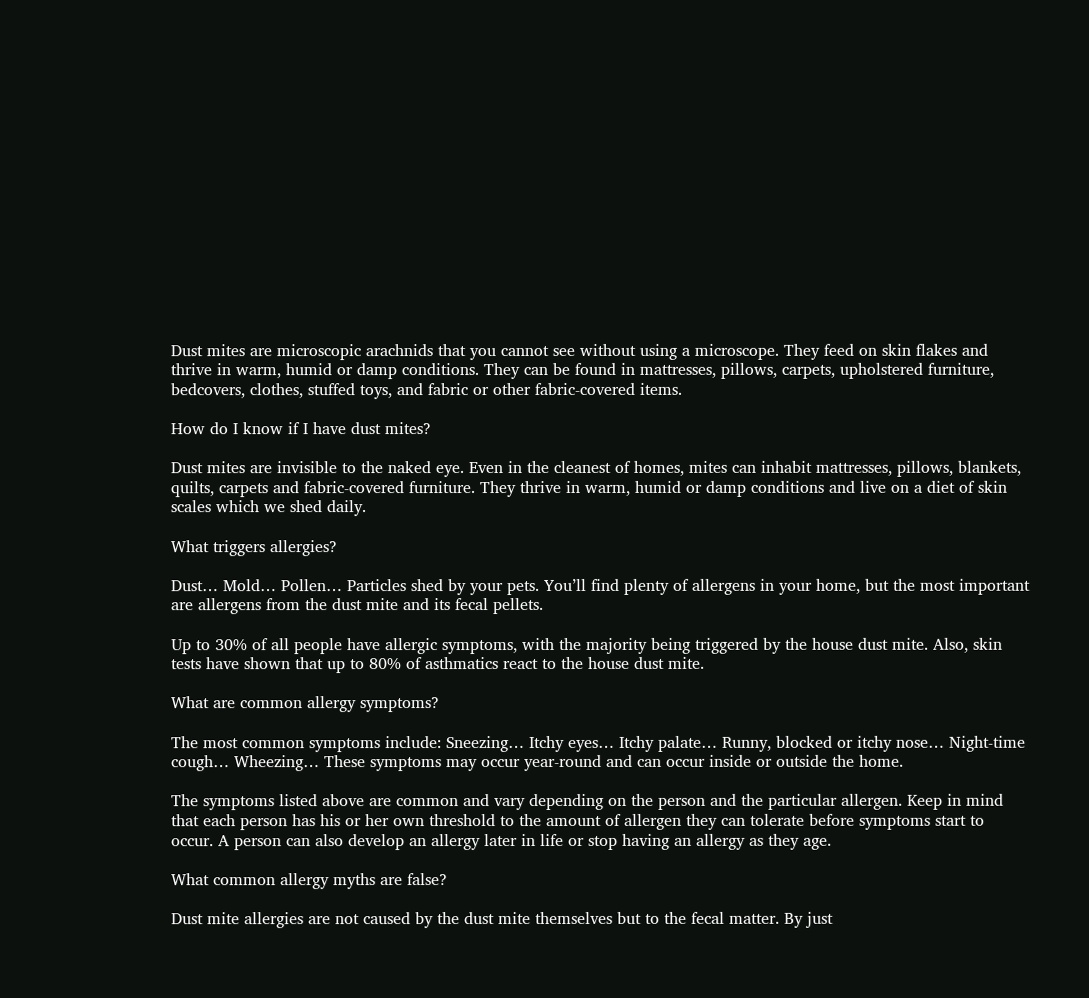Dust mites are microscopic arachnids that you cannot see without using a microscope. They feed on skin flakes and thrive in warm, humid or damp conditions. They can be found in mattresses, pillows, carpets, upholstered furniture, bedcovers, clothes, stuffed toys, and fabric or other fabric-covered items.

How do I know if I have dust mites?

Dust mites are invisible to the naked eye. Even in the cleanest of homes, mites can inhabit mattresses, pillows, blankets, quilts, carpets and fabric-covered furniture. They thrive in warm, humid or damp conditions and live on a diet of skin scales which we shed daily.

What triggers allergies?

Dust… Mold… Pollen… Particles shed by your pets. You’ll find plenty of allergens in your home, but the most important are allergens from the dust mite and its fecal pellets.

Up to 30% of all people have allergic symptoms, with the majority being triggered by the house dust mite. Also, skin tests have shown that up to 80% of asthmatics react to the house dust mite.

What are common allergy symptoms?

The most common symptoms include: Sneezing… Itchy eyes… Itchy palate… Runny, blocked or itchy nose… Night-time cough… Wheezing… These symptoms may occur year-round and can occur inside or outside the home.

The symptoms listed above are common and vary depending on the person and the particular allergen. Keep in mind that each person has his or her own threshold to the amount of allergen they can tolerate before symptoms start to occur. A person can also develop an allergy later in life or stop having an allergy as they age.

What common allergy myths are false?

Dust mite allergies are not caused by the dust mite themselves but to the fecal matter. By just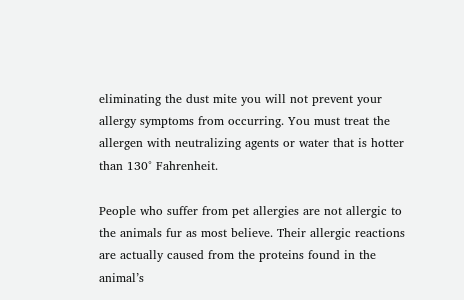eliminating the dust mite you will not prevent your allergy symptoms from occurring. You must treat the allergen with neutralizing agents or water that is hotter than 130° Fahrenheit.

People who suffer from pet allergies are not allergic to the animals fur as most believe. Their allergic reactions are actually caused from the proteins found in the animal’s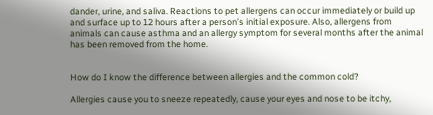dander, urine, and saliva. Reactions to pet allergens can occur immediately or build up and surface up to 12 hours after a person’s initial exposure. Also, allergens from animals can cause asthma and an allergy symptom for several months after the animal has been removed from the home.


How do I know the difference between allergies and the common cold?

Allergies cause you to sneeze repeatedly, cause your eyes and nose to be itchy,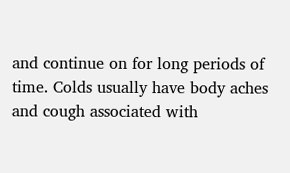and continue on for long periods of time. Colds usually have body aches and cough associated with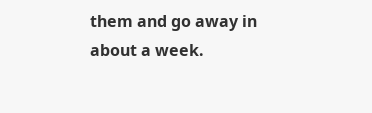them and go away in about a week.